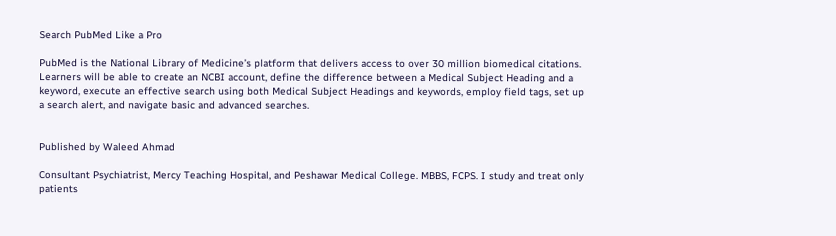Search PubMed Like a Pro

PubMed is the National Library of Medicine’s platform that delivers access to over 30 million biomedical citations. Learners will be able to create an NCBI account, define the difference between a Medical Subject Heading and a keyword, execute an effective search using both Medical Subject Headings and keywords, employ field tags, set up a search alert, and navigate basic and advanced searches.


Published by Waleed Ahmad

Consultant Psychiatrist, Mercy Teaching Hospital, and Peshawar Medical College. MBBS, FCPS. I study and treat only patients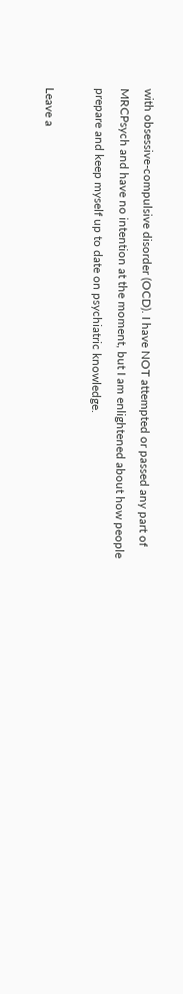with obsessive-compulsive disorder (OCD). I have NOT attempted or passed any part of MRCPsych and have no intention at the moment, but I am enlightened about how people prepare and keep myself up to date on psychiatric knowledge.

Leave a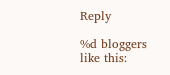Reply

%d bloggers like this: